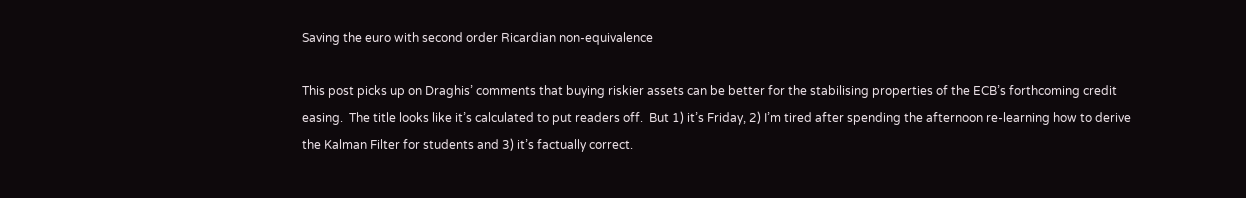Saving the euro with second order Ricardian non-equivalence

This post picks up on Draghis’ comments that buying riskier assets can be better for the stabilising properties of the ECB’s forthcoming credit easing.  The title looks like it’s calculated to put readers off.  But 1) it’s Friday, 2) I’m tired after spending the afternoon re-learning how to derive the Kalman Filter for students and 3) it’s factually correct.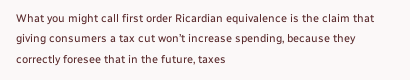What you might call first order Ricardian equivalence is the claim that giving consumers a tax cut won’t increase spending, because they correctly foresee that in the future, taxes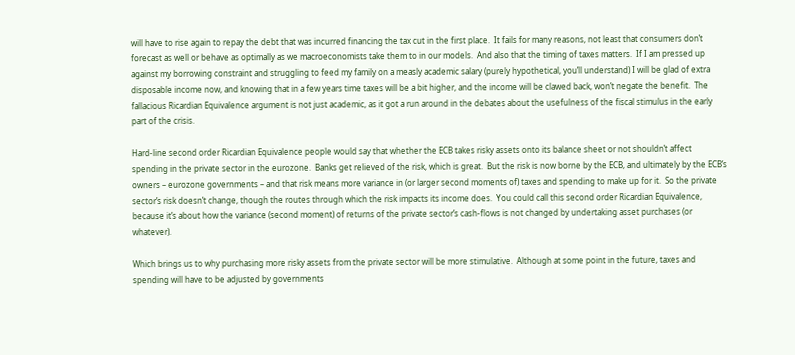will have to rise again to repay the debt that was incurred financing the tax cut in the first place.  It fails for many reasons, not least that consumers don’t forecast as well or behave as optimally as we macroeconomists take them to in our models.  And also that the timing of taxes matters.  If I am pressed up against my borrowing constraint and struggling to feed my family on a measly academic salary (purely hypothetical, you’ll understand) I will be glad of extra disposable income now, and knowing that in a few years time taxes will be a bit higher, and the income will be clawed back, won’t negate the benefit.  The fallacious Ricardian Equivalence argument is not just academic, as it got a run around in the debates about the usefulness of the fiscal stimulus in the early part of the crisis.

Hard-line second order Ricardian Equivalence people would say that whether the ECB takes risky assets onto its balance sheet or not shouldn’t affect spending in the private sector in the eurozone.  Banks get relieved of the risk, which is great.  But the risk is now borne by the ECB, and ultimately by the ECB’s owners – eurozone governments – and that risk means more variance in (or larger second moments of) taxes and spending to make up for it.  So the private sector’s risk doesn’t change, though the routes through which the risk impacts its income does.  You could call this second order Ricardian Equivalence, because it’s about how the variance (second moment) of returns of the private sector’s cash-flows is not changed by undertaking asset purchases (or whatever).

Which brings us to why purchasing more risky assets from the private sector will be more stimulative.  Although at some point in the future, taxes and spending will have to be adjusted by governments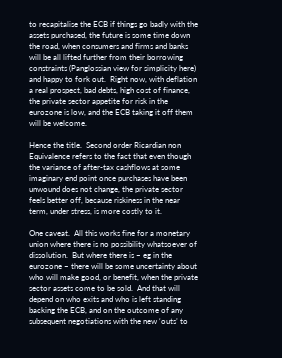to recapitalise the ECB if things go badly with the assets purchased, the future is some time down the road, when consumers and firms and banks will be all lifted further from their borrowing constraints (Panglossian view for simplicity here) and happy to fork out.  Right now, with deflation a real prospect, bad debts, high cost of finance, the private sector appetite for risk in the eurozone is low, and the ECB taking it off them will be welcome.

Hence the title.  Second order Ricardian non Equivalence refers to the fact that even though the variance of after-tax cashflows at some imaginary end point once purchases have been unwound does not change, the private sector feels better off, because riskiness in the near term, under stress, is more costly to it.

One caveat.  All this works fine for a monetary union where there is no possibility whatsoever of dissolution.  But where there is – eg in the eurozone – there will be some uncertainty about who will make good, or benefit, when the private sector assets come to be sold.  And that will depend on who exits and who is left standing backing the ECB, and on the outcome of any subsequent negotiations with the new ‘outs’ to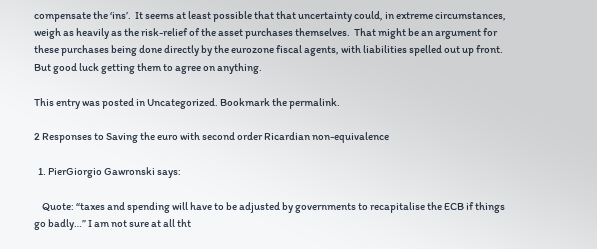compensate the ‘ins’.  It seems at least possible that that uncertainty could, in extreme circumstances, weigh as heavily as the risk-relief of the asset purchases themselves.  That might be an argument for these purchases being done directly by the eurozone fiscal agents, with liabilities spelled out up front.   But good luck getting them to agree on anything.

This entry was posted in Uncategorized. Bookmark the permalink.

2 Responses to Saving the euro with second order Ricardian non-equivalence

  1. PierGiorgio Gawronski says:

    Quote: “taxes and spending will have to be adjusted by governments to recapitalise the ECB if things go badly…” I am not sure at all tht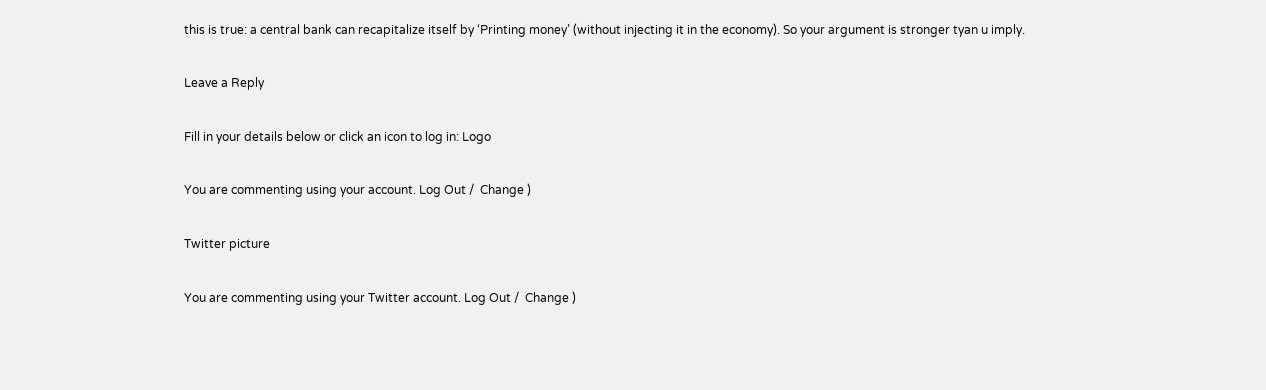this is true: a central bank can recapitalize itself by ‘Printing money’ (without injecting it in the economy). So your argument is stronger tyan u imply.

Leave a Reply

Fill in your details below or click an icon to log in: Logo

You are commenting using your account. Log Out /  Change )

Twitter picture

You are commenting using your Twitter account. Log Out /  Change )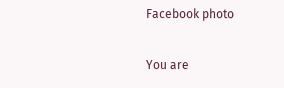Facebook photo

You are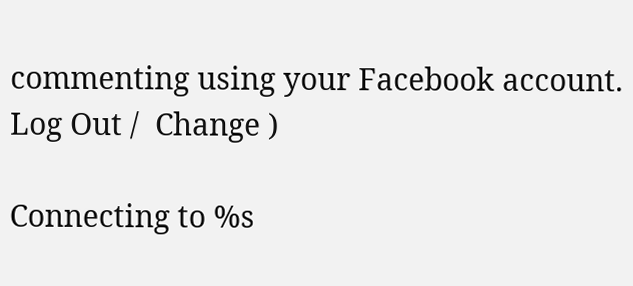commenting using your Facebook account. Log Out /  Change )

Connecting to %s